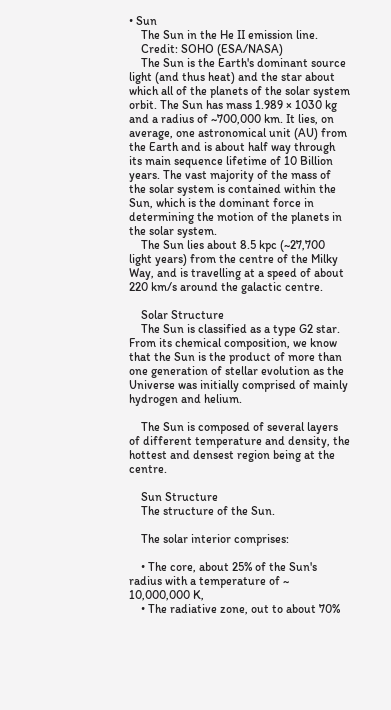• Sun
    The Sun in the He II emission line.
    Credit: SOHO (ESA/NASA)
    The Sun is the Earth's dominant source light (and thus heat) and the star about which all of the planets of the solar system orbit. The Sun has mass 1.989 × 1030 kg and a radius of ~700,000 km. It lies, on average, one astronomical unit (AU) from the Earth and is about half way through its main sequence lifetime of 10 Billion years. The vast majority of the mass of the solar system is contained within the Sun, which is the dominant force in determining the motion of the planets in the solar system.
    The Sun lies about 8.5 kpc (~27,700 light years) from the centre of the Milky Way, and is travelling at a speed of about 220 km/s around the galactic centre.

    Solar Structure
    The Sun is classified as a type G2 star. From its chemical composition, we know that the Sun is the product of more than one generation of stellar evolution as the Universe was initially comprised of mainly hydrogen and helium.

    The Sun is composed of several layers of different temperature and density, the hottest and densest region being at the centre.

    Sun Structure
    The structure of the Sun.

    The solar interior comprises:

    • The core, about 25% of the Sun's radius with a temperature of ~ 10,000,000 K,
    • The radiative zone, out to about 70%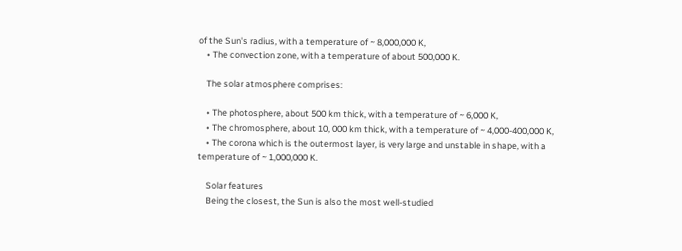of the Sun's radius, with a temperature of ~ 8,000,000 K,
    • The convection zone, with a temperature of about 500,000 K.

    The solar atmosphere comprises:

    • The photosphere, about 500 km thick, with a temperature of ~ 6,000 K,
    • The chromosphere, about 10, 000 km thick, with a temperature of ~ 4,000-400,000 K,
    • The corona which is the outermost layer, is very large and unstable in shape, with a temperature of ~ 1,000,000 K.

    Solar features
    Being the closest, the Sun is also the most well-studied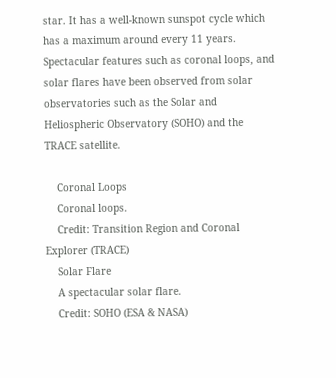star. It has a well-known sunspot cycle which has a maximum around every 11 years. Spectacular features such as coronal loops, and solar flares have been observed from solar observatories such as the Solar and Heliospheric Observatory (SOHO) and the TRACE satellite.

    Coronal Loops
    Coronal loops.
    Credit: Transition Region and Coronal Explorer (TRACE)
    Solar Flare
    A spectacular solar flare.
    Credit: SOHO (ESA & NASA)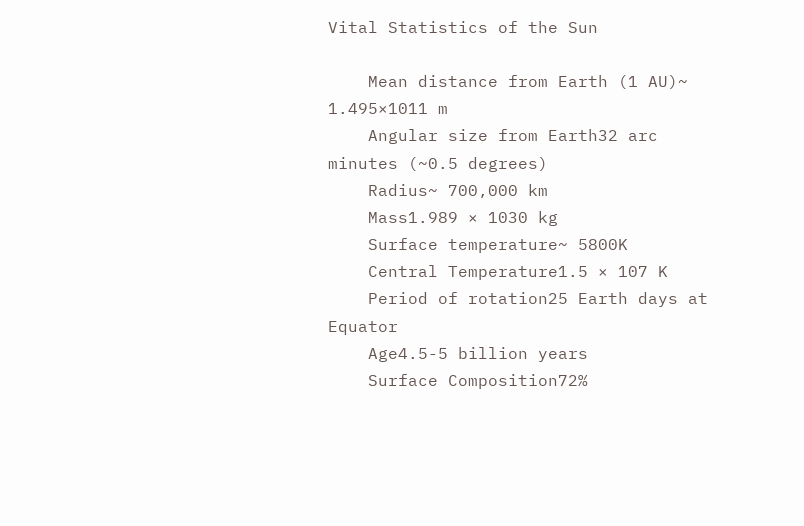Vital Statistics of the Sun

    Mean distance from Earth (1 AU)~ 1.495×1011 m
    Angular size from Earth32 arc minutes (~0.5 degrees)
    Radius~ 700,000 km
    Mass1.989 × 1030 kg
    Surface temperature~ 5800K
    Central Temperature1.5 × 107 K
    Period of rotation25 Earth days at Equator
    Age4.5-5 billion years
    Surface Composition72%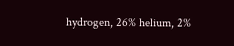hydrogen, 26% helium, 2%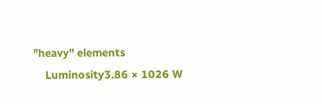"heavy" elements
    Luminosity3.86 × 1026 W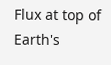Flux at top of Earth's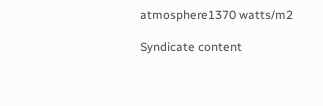atmosphere1370 watts/m2

Syndicate content